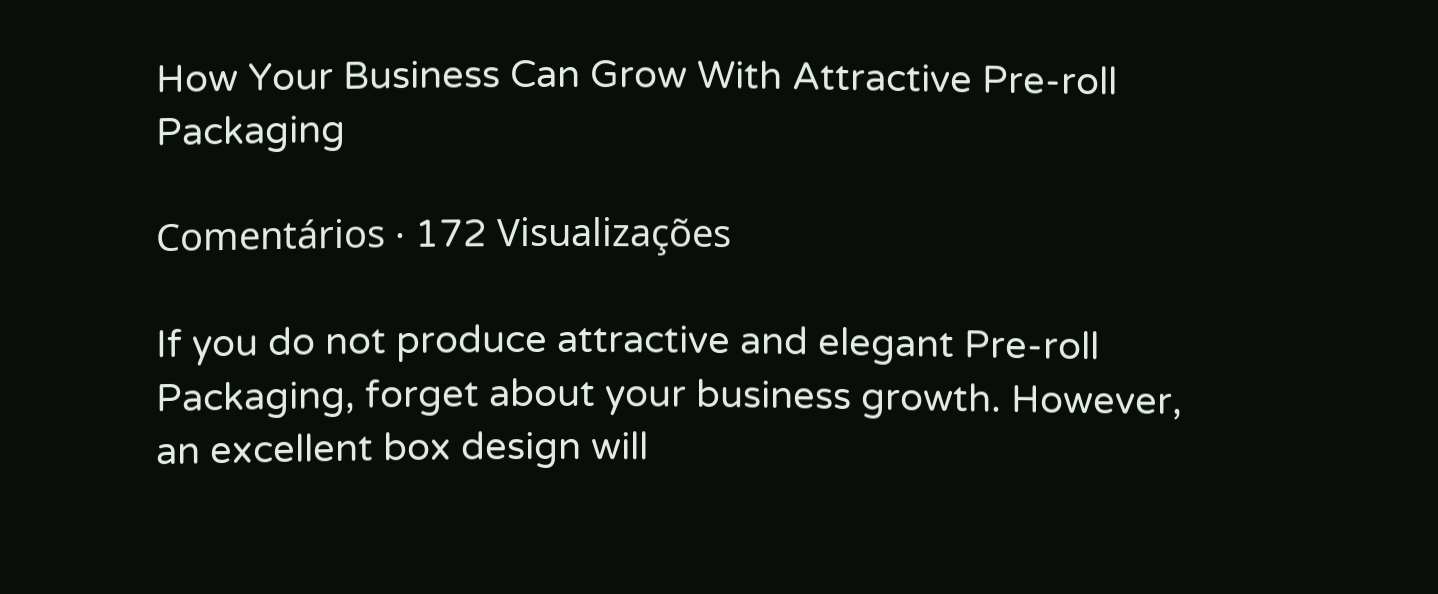How Your Business Can Grow With Attractive Pre-roll Packaging

Comentários · 172 Visualizações

If you do not produce attractive and elegant Pre-roll Packaging, forget about your business growth. However, an excellent box design will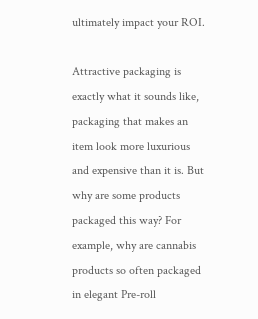ultimately impact your ROI.

Attractive packaging is exactly what it sounds like, packaging that makes an item look more luxurious and expensive than it is. But why are some products packaged this way? For example, why are cannabis products so often packaged in elegant Pre-roll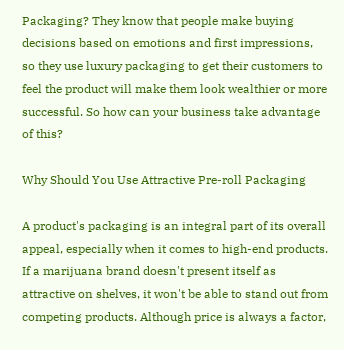Packaging? They know that people make buying decisions based on emotions and first impressions, so they use luxury packaging to get their customers to feel the product will make them look wealthier or more successful. So how can your business take advantage of this?

Why Should You Use Attractive Pre-roll Packaging

A product's packaging is an integral part of its overall appeal, especially when it comes to high-end products. If a marijuana brand doesn't present itself as attractive on shelves, it won't be able to stand out from competing products. Although price is always a factor,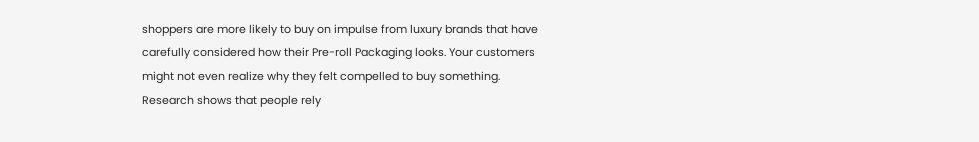shoppers are more likely to buy on impulse from luxury brands that have carefully considered how their Pre-roll Packaging looks. Your customers might not even realize why they felt compelled to buy something. Research shows that people rely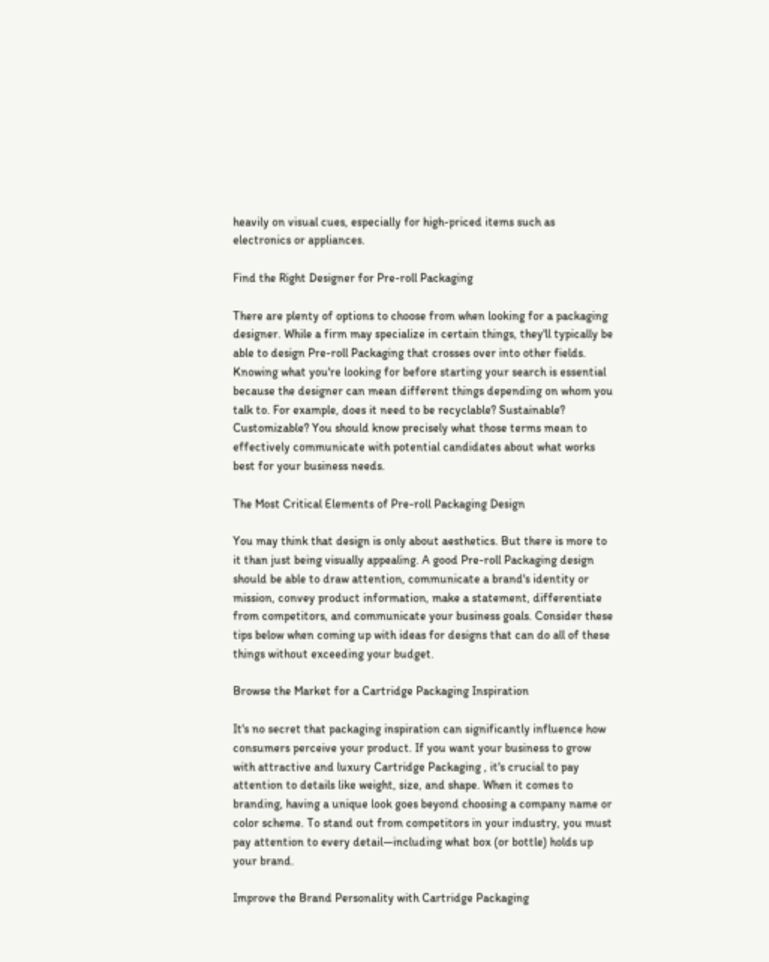heavily on visual cues, especially for high-priced items such as electronics or appliances.

Find the Right Designer for Pre-roll Packaging

There are plenty of options to choose from when looking for a packaging designer. While a firm may specialize in certain things, they'll typically be able to design Pre-roll Packaging that crosses over into other fields. Knowing what you're looking for before starting your search is essential because the designer can mean different things depending on whom you talk to. For example, does it need to be recyclable? Sustainable? Customizable? You should know precisely what those terms mean to effectively communicate with potential candidates about what works best for your business needs.

The Most Critical Elements of Pre-roll Packaging Design

You may think that design is only about aesthetics. But there is more to it than just being visually appealing. A good Pre-roll Packaging design should be able to draw attention, communicate a brand's identity or mission, convey product information, make a statement, differentiate from competitors, and communicate your business goals. Consider these tips below when coming up with ideas for designs that can do all of these things without exceeding your budget.

Browse the Market for a Cartridge Packaging Inspiration

It's no secret that packaging inspiration can significantly influence how consumers perceive your product. If you want your business to grow with attractive and luxury Cartridge Packaging , it's crucial to pay attention to details like weight, size, and shape. When it comes to branding, having a unique look goes beyond choosing a company name or color scheme. To stand out from competitors in your industry, you must pay attention to every detail—including what box (or bottle) holds up your brand.

Improve the Brand Personality with Cartridge Packaging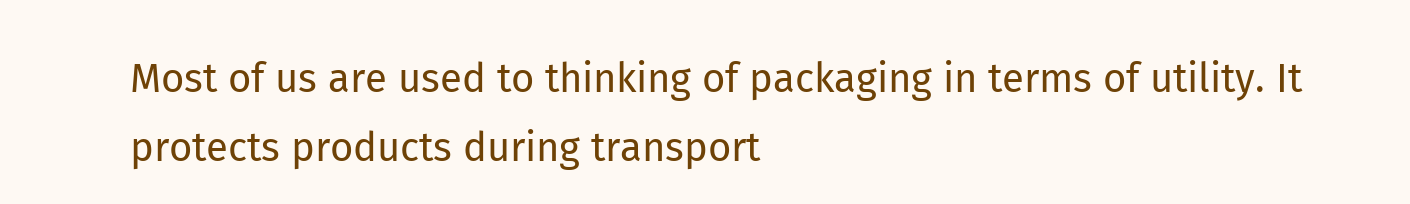Most of us are used to thinking of packaging in terms of utility. It protects products during transport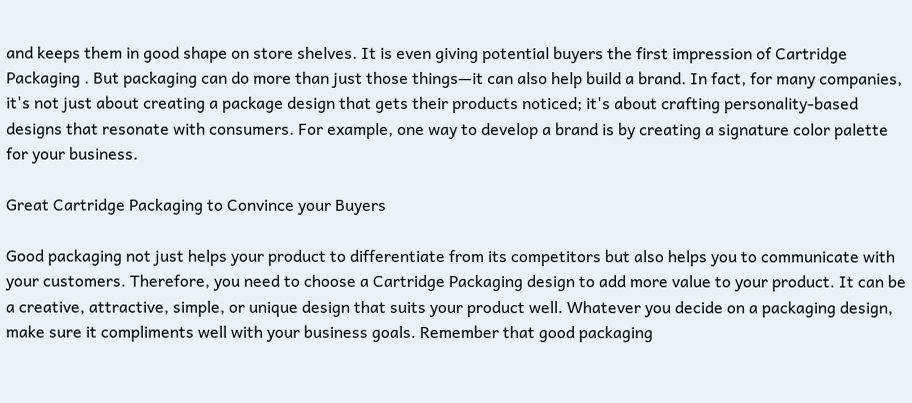and keeps them in good shape on store shelves. It is even giving potential buyers the first impression of Cartridge Packaging . But packaging can do more than just those things—it can also help build a brand. In fact, for many companies, it's not just about creating a package design that gets their products noticed; it's about crafting personality-based designs that resonate with consumers. For example, one way to develop a brand is by creating a signature color palette for your business.

Great Cartridge Packaging to Convince your Buyers

Good packaging not just helps your product to differentiate from its competitors but also helps you to communicate with your customers. Therefore, you need to choose a Cartridge Packaging design to add more value to your product. It can be a creative, attractive, simple, or unique design that suits your product well. Whatever you decide on a packaging design, make sure it compliments well with your business goals. Remember that good packaging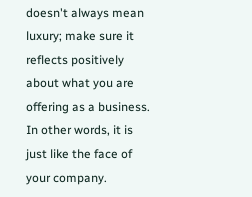doesn't always mean luxury; make sure it reflects positively about what you are offering as a business. In other words, it is just like the face of your company.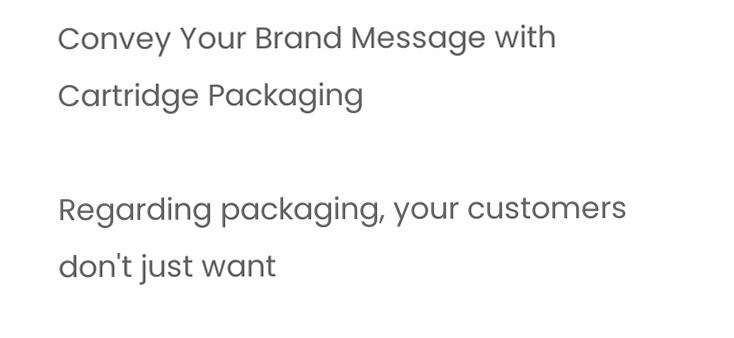Convey Your Brand Message with Cartridge Packaging

Regarding packaging, your customers don't just want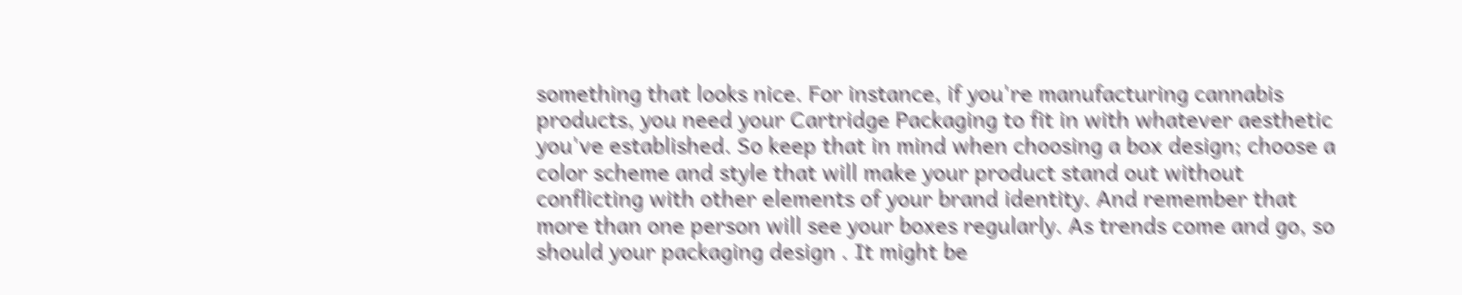something that looks nice. For instance, if you're manufacturing cannabis products, you need your Cartridge Packaging to fit in with whatever aesthetic you've established. So keep that in mind when choosing a box design; choose a color scheme and style that will make your product stand out without conflicting with other elements of your brand identity. And remember that more than one person will see your boxes regularly. As trends come and go, so should your packaging design . It might be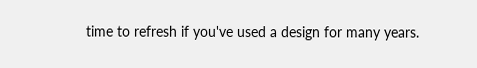time to refresh if you've used a design for many years.